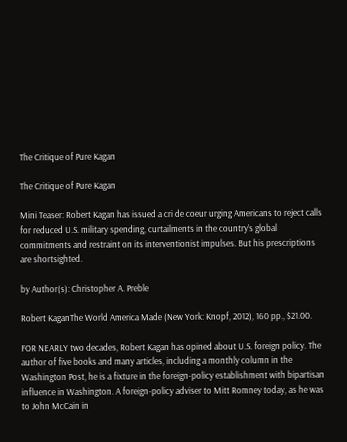The Critique of Pure Kagan

The Critique of Pure Kagan

Mini Teaser: Robert Kagan has issued a cri de coeur urging Americans to reject calls for reduced U.S. military spending, curtailments in the country’s global commitments and restraint on its interventionist impulses. But his prescriptions are shortsighted.

by Author(s): Christopher A. Preble

Robert KaganThe World America Made (New York: Knopf, 2012), 160 pp., $21.00.

FOR NEARLY two decades, Robert Kagan has opined about U.S. foreign policy. The author of five books and many articles, including a monthly column in the Washington Post, he is a fixture in the foreign-policy establishment with bipartisan influence in Washington. A foreign-policy adviser to Mitt Romney today, as he was to John McCain in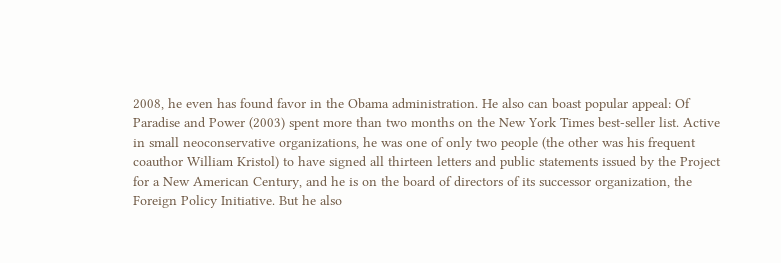2008, he even has found favor in the Obama administration. He also can boast popular appeal: Of Paradise and Power (2003) spent more than two months on the New York Times best-seller list. Active in small neoconservative organizations, he was one of only two people (the other was his frequent coauthor William Kristol) to have signed all thirteen letters and public statements issued by the Project for a New American Century, and he is on the board of directors of its successor organization, the Foreign Policy Initiative. But he also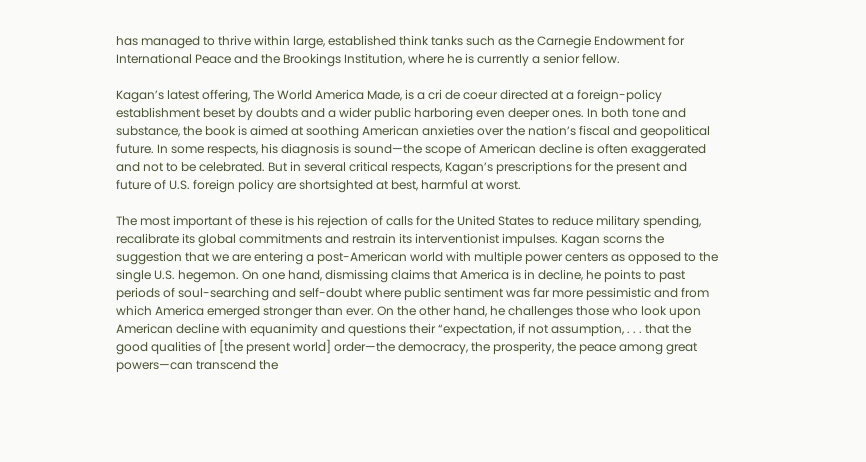has managed to thrive within large, established think tanks such as the Carnegie Endowment for International Peace and the Brookings Institution, where he is currently a senior fellow.

Kagan’s latest offering, The World America Made, is a cri de coeur directed at a foreign-policy establishment beset by doubts and a wider public harboring even deeper ones. In both tone and substance, the book is aimed at soothing American anxieties over the nation’s fiscal and geopolitical future. In some respects, his diagnosis is sound—the scope of American decline is often exaggerated and not to be celebrated. But in several critical respects, Kagan’s prescriptions for the present and future of U.S. foreign policy are shortsighted at best, harmful at worst.

The most important of these is his rejection of calls for the United States to reduce military spending, recalibrate its global commitments and restrain its interventionist impulses. Kagan scorns the suggestion that we are entering a post-American world with multiple power centers as opposed to the single U.S. hegemon. On one hand, dismissing claims that America is in decline, he points to past periods of soul-searching and self-doubt where public sentiment was far more pessimistic and from which America emerged stronger than ever. On the other hand, he challenges those who look upon American decline with equanimity and questions their “expectation, if not assumption, . . . that the good qualities of [the present world] order—the democracy, the prosperity, the peace among great powers—can transcend the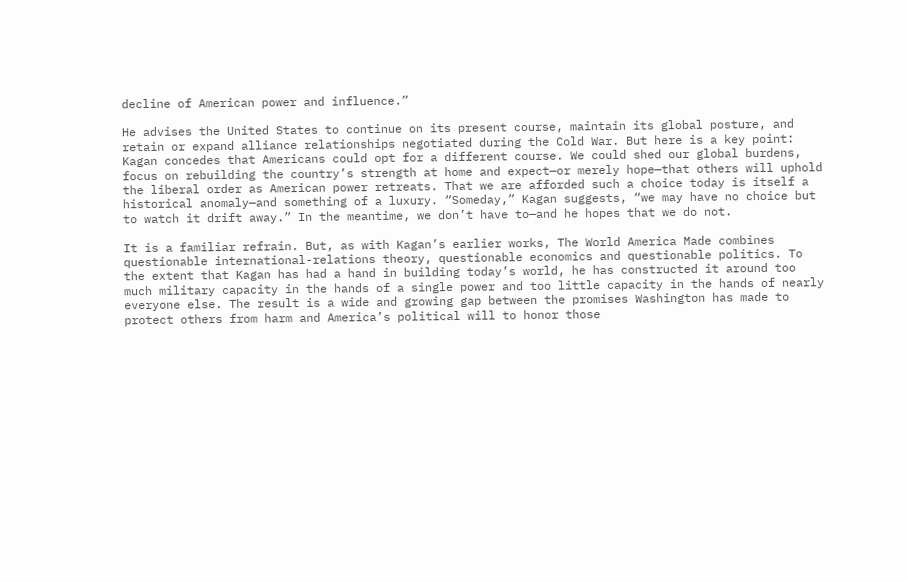decline of American power and influence.”

He advises the United States to continue on its present course, maintain its global posture, and retain or expand alliance relationships negotiated during the Cold War. But here is a key point: Kagan concedes that Americans could opt for a different course. We could shed our global burdens, focus on rebuilding the country’s strength at home and expect—or merely hope—that others will uphold the liberal order as American power retreats. That we are afforded such a choice today is itself a historical anomaly—and something of a luxury. “Someday,” Kagan suggests, “we may have no choice but to watch it drift away.” In the meantime, we don’t have to—and he hopes that we do not.

It is a familiar refrain. But, as with Kagan’s earlier works, The World America Made combines questionable international-relations theory, questionable economics and questionable politics. To the extent that Kagan has had a hand in building today’s world, he has constructed it around too much military capacity in the hands of a single power and too little capacity in the hands of nearly everyone else. The result is a wide and growing gap between the promises Washington has made to protect others from harm and America’s political will to honor those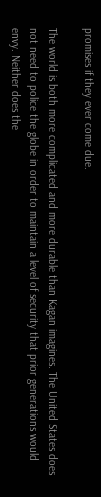promises if they ever come due.

The world is both more complicated and more durable than Kagan imagines. The United States does not need to police the globe in order to maintain a level of security that prior generations would envy. Neither does the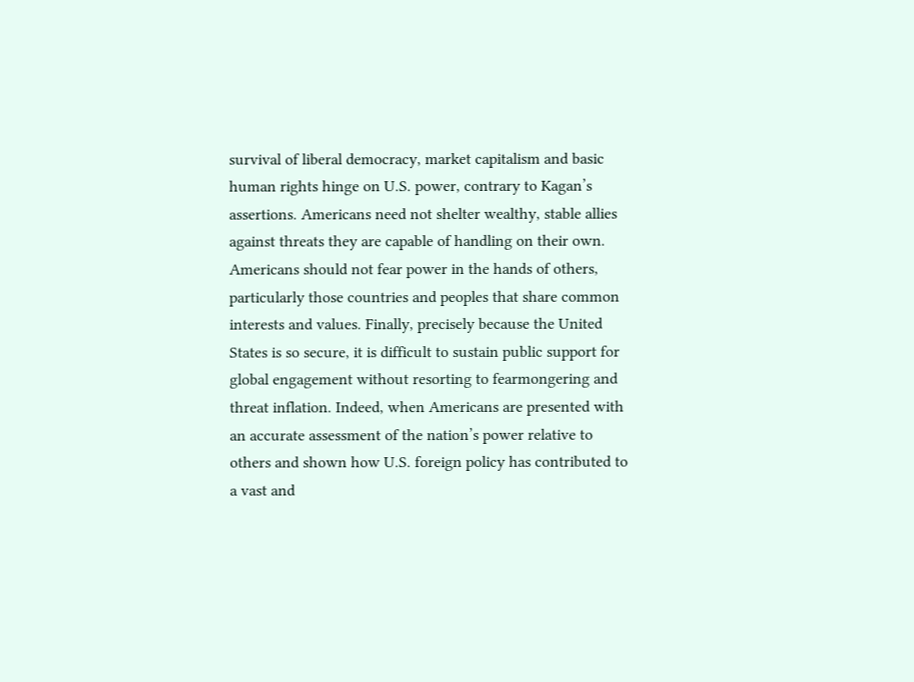survival of liberal democracy, market capitalism and basic human rights hinge on U.S. power, contrary to Kagan’s assertions. Americans need not shelter wealthy, stable allies against threats they are capable of handling on their own. Americans should not fear power in the hands of others, particularly those countries and peoples that share common interests and values. Finally, precisely because the United States is so secure, it is difficult to sustain public support for global engagement without resorting to fearmongering and threat inflation. Indeed, when Americans are presented with an accurate assessment of the nation’s power relative to others and shown how U.S. foreign policy has contributed to a vast and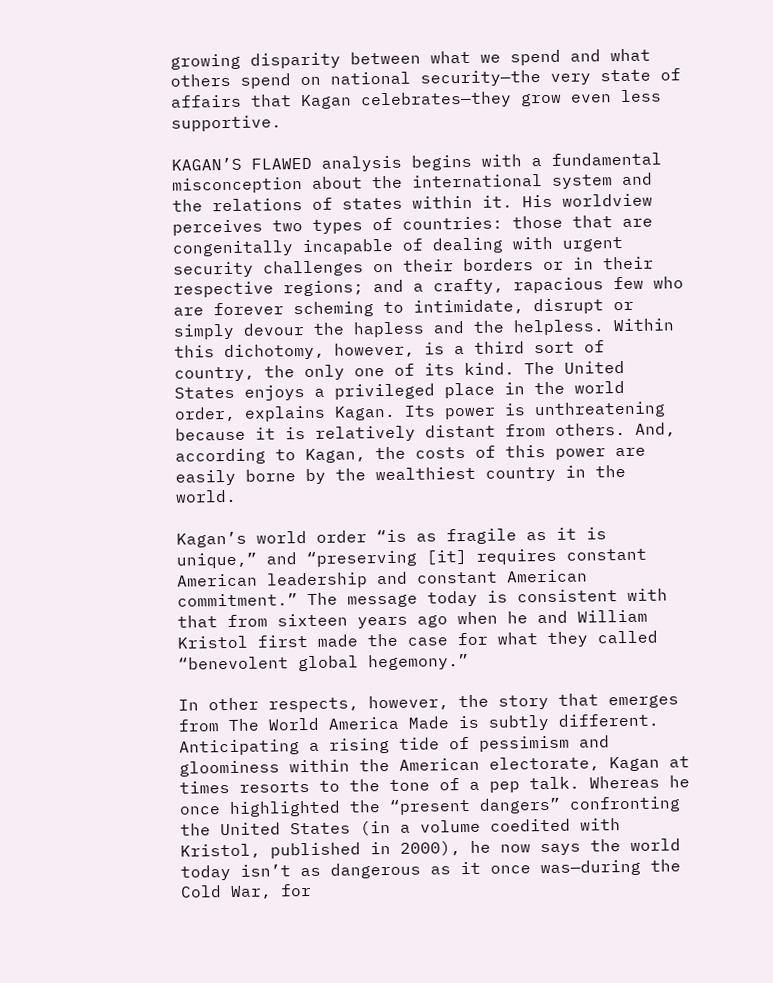growing disparity between what we spend and what others spend on national security—the very state of affairs that Kagan celebrates—they grow even less supportive.

KAGAN’S FLAWED analysis begins with a fundamental misconception about the international system and the relations of states within it. His worldview perceives two types of countries: those that are congenitally incapable of dealing with urgent security challenges on their borders or in their respective regions; and a crafty, rapacious few who are forever scheming to intimidate, disrupt or simply devour the hapless and the helpless. Within this dichotomy, however, is a third sort of country, the only one of its kind. The United States enjoys a privileged place in the world order, explains Kagan. Its power is unthreatening because it is relatively distant from others. And, according to Kagan, the costs of this power are easily borne by the wealthiest country in the world.

Kagan’s world order “is as fragile as it is unique,” and “preserving [it] requires constant American leadership and constant American commitment.” The message today is consistent with that from sixteen years ago when he and William Kristol first made the case for what they called “benevolent global hegemony.”

In other respects, however, the story that emerges from The World America Made is subtly different. Anticipating a rising tide of pessimism and gloominess within the American electorate, Kagan at times resorts to the tone of a pep talk. Whereas he once highlighted the “present dangers” confronting the United States (in a volume coedited with Kristol, published in 2000), he now says the world today isn’t as dangerous as it once was—during the Cold War, for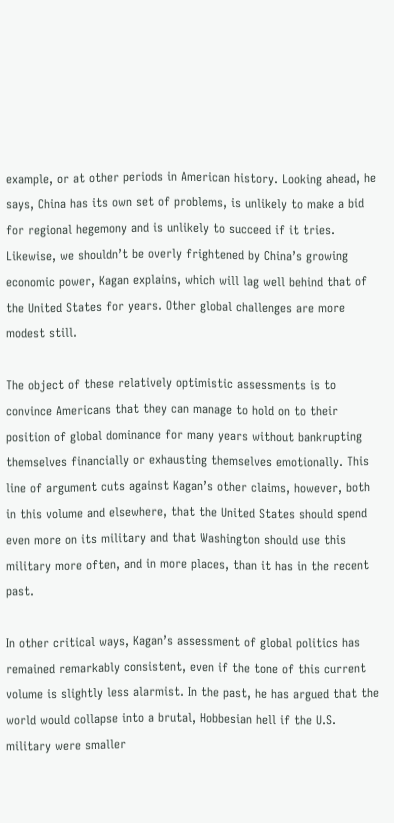example, or at other periods in American history. Looking ahead, he says, China has its own set of problems, is unlikely to make a bid for regional hegemony and is unlikely to succeed if it tries. Likewise, we shouldn’t be overly frightened by China’s growing economic power, Kagan explains, which will lag well behind that of the United States for years. Other global challenges are more modest still.

The object of these relatively optimistic assessments is to convince Americans that they can manage to hold on to their position of global dominance for many years without bankrupting themselves financially or exhausting themselves emotionally. This line of argument cuts against Kagan’s other claims, however, both in this volume and elsewhere, that the United States should spend even more on its military and that Washington should use this military more often, and in more places, than it has in the recent past.

In other critical ways, Kagan’s assessment of global politics has remained remarkably consistent, even if the tone of this current volume is slightly less alarmist. In the past, he has argued that the world would collapse into a brutal, Hobbesian hell if the U.S. military were smaller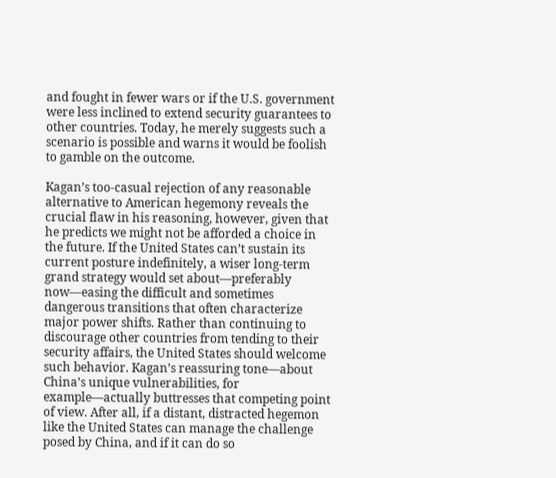and fought in fewer wars or if the U.S. government were less inclined to extend security guarantees to other countries. Today, he merely suggests such a scenario is possible and warns it would be foolish to gamble on the outcome.

Kagan’s too-casual rejection of any reasonable alternative to American hegemony reveals the crucial flaw in his reasoning, however, given that he predicts we might not be afforded a choice in the future. If the United States can’t sustain its current posture indefinitely, a wiser long-term grand strategy would set about—preferably now—easing the difficult and sometimes dangerous transitions that often characterize major power shifts. Rather than continuing to discourage other countries from tending to their security affairs, the United States should welcome such behavior. Kagan’s reassuring tone—about China’s unique vulnerabilities, for example—actually buttresses that competing point of view. After all, if a distant, distracted hegemon like the United States can manage the challenge posed by China, and if it can do so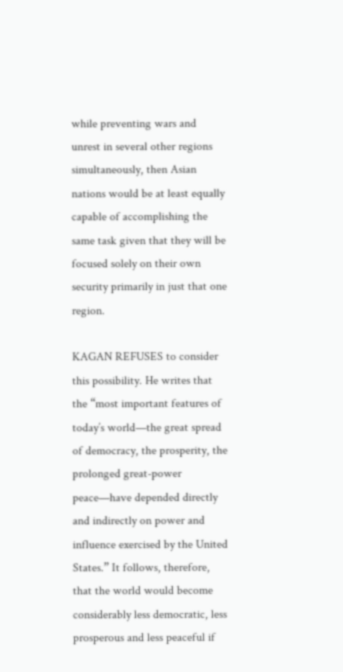while preventing wars and unrest in several other regions simultaneously, then Asian nations would be at least equally capable of accomplishing the same task given that they will be focused solely on their own security primarily in just that one region.

KAGAN REFUSES to consider this possibility. He writes that the “most important features of today’s world—the great spread of democracy, the prosperity, the prolonged great-power peace—have depended directly and indirectly on power and influence exercised by the United States.” It follows, therefore, that the world would become considerably less democratic, less prosperous and less peaceful if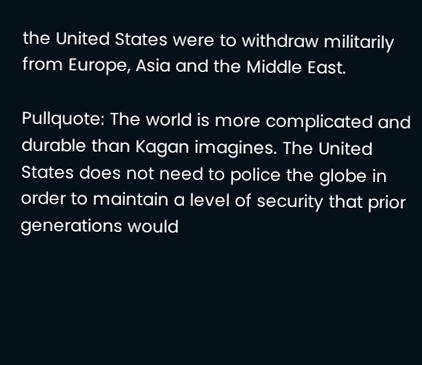the United States were to withdraw militarily from Europe, Asia and the Middle East.

Pullquote: The world is more complicated and durable than Kagan imagines. The United States does not need to police the globe in order to maintain a level of security that prior generations would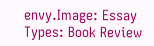envy.Image: Essay Types: Book Review